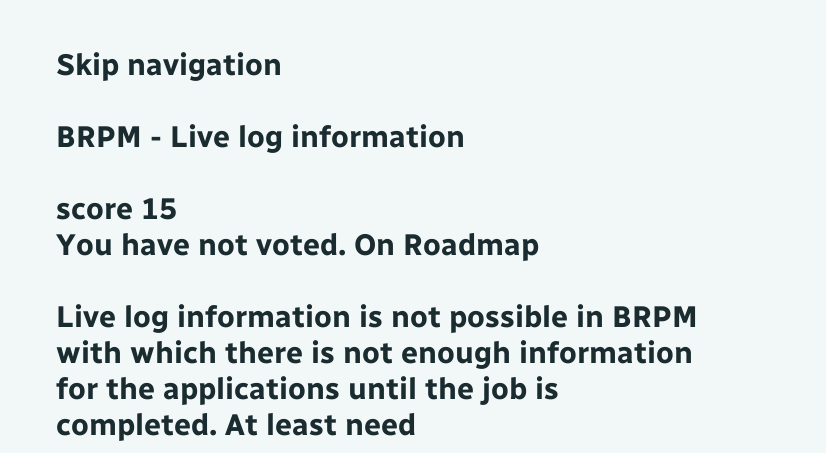Skip navigation

BRPM - Live log information

score 15
You have not voted. On Roadmap

Live log information is not possible in BRPM with which there is not enough information for the applications until the job is completed. At least need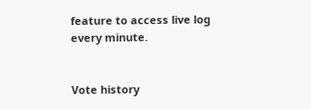feature to access live log every minute.


Vote history